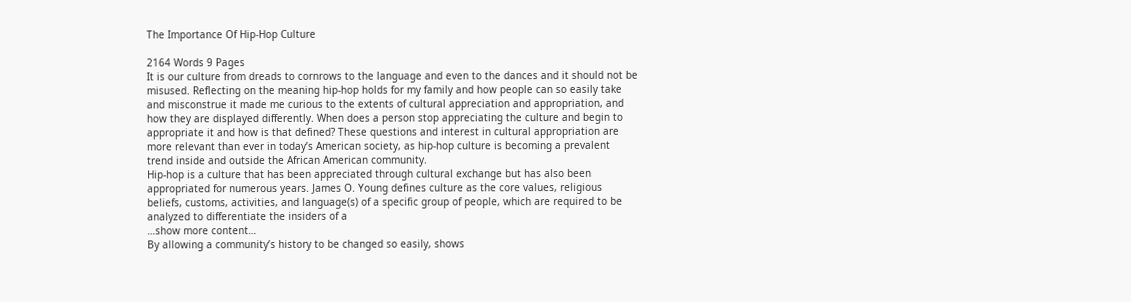The Importance Of Hip-Hop Culture

2164 Words 9 Pages
It is our culture from dreads to cornrows to the language and even to the dances and it should not be misused. Reflecting on the meaning hip-hop holds for my family and how people can so easily take and misconstrue it made me curious to the extents of cultural appreciation and appropriation, and how they are displayed differently. When does a person stop appreciating the culture and begin to appropriate it and how is that defined? These questions and interest in cultural appropriation are more relevant than ever in today’s American society, as hip-hop culture is becoming a prevalent trend inside and outside the African American community.
Hip-hop is a culture that has been appreciated through cultural exchange but has also been appropriated for numerous years. James O. Young defines culture as the core values, religious beliefs, customs, activities, and language(s) of a specific group of people, which are required to be analyzed to differentiate the insiders of a
…show more content…
By allowing a community’s history to be changed so easily, shows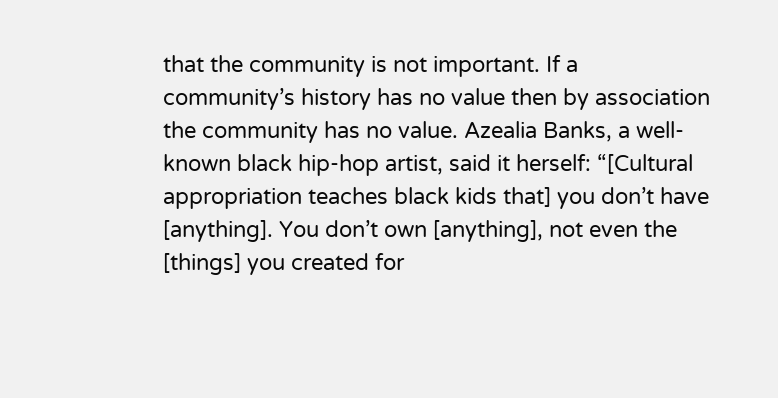that the community is not important. If a community’s history has no value then by association the community has no value. Azealia Banks, a well-known black hip-hop artist, said it herself: “[Cultural appropriation teaches black kids that] you don’t have [anything]. You don’t own [anything], not even the [things] you created for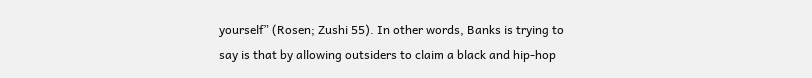yourself” (Rosen; Zushi 55). In other words, Banks is trying to say is that by allowing outsiders to claim a black and hip-hop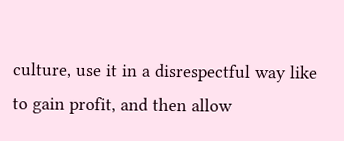culture, use it in a disrespectful way like to gain profit, and then allow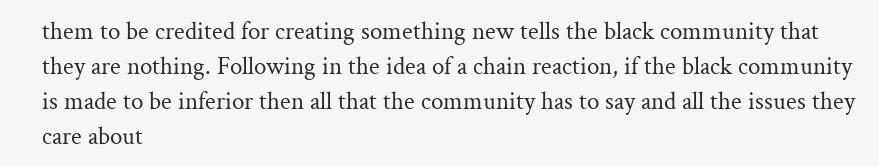them to be credited for creating something new tells the black community that they are nothing. Following in the idea of a chain reaction, if the black community is made to be inferior then all that the community has to say and all the issues they care about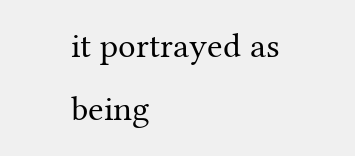it portrayed as being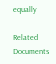equally

Related Documents